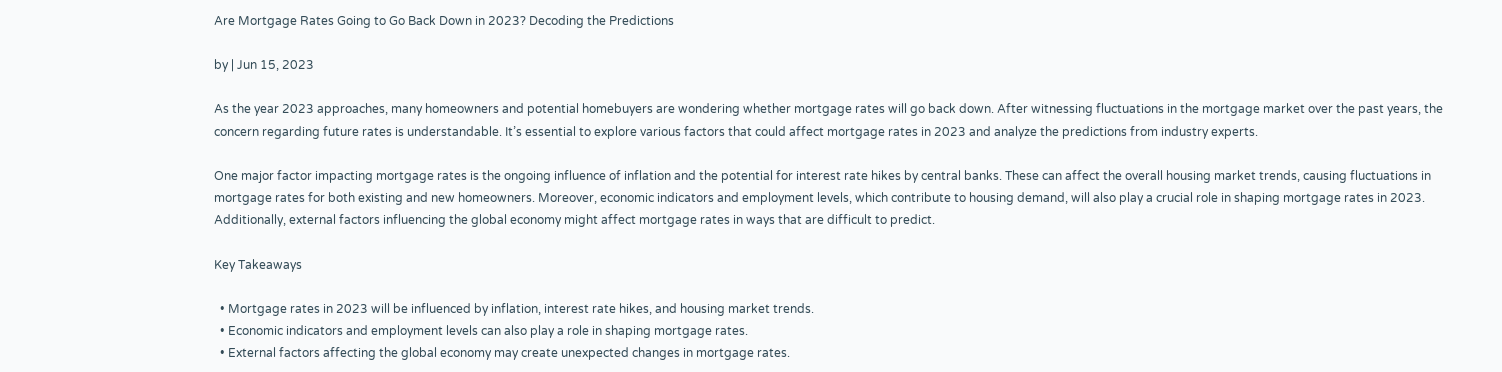Are Mortgage Rates Going to Go Back Down in 2023? Decoding the Predictions

by | Jun 15, 2023

As the year 2023 approaches, many homeowners and potential homebuyers are wondering whether mortgage rates will go back down. After witnessing fluctuations in the mortgage market over the past years, the concern regarding future rates is understandable. It’s essential to explore various factors that could affect mortgage rates in 2023 and analyze the predictions from industry experts.

One major factor impacting mortgage rates is the ongoing influence of inflation and the potential for interest rate hikes by central banks. These can affect the overall housing market trends, causing fluctuations in mortgage rates for both existing and new homeowners. Moreover, economic indicators and employment levels, which contribute to housing demand, will also play a crucial role in shaping mortgage rates in 2023. Additionally, external factors influencing the global economy might affect mortgage rates in ways that are difficult to predict.

Key Takeaways

  • Mortgage rates in 2023 will be influenced by inflation, interest rate hikes, and housing market trends.
  • Economic indicators and employment levels can also play a role in shaping mortgage rates.
  • External factors affecting the global economy may create unexpected changes in mortgage rates.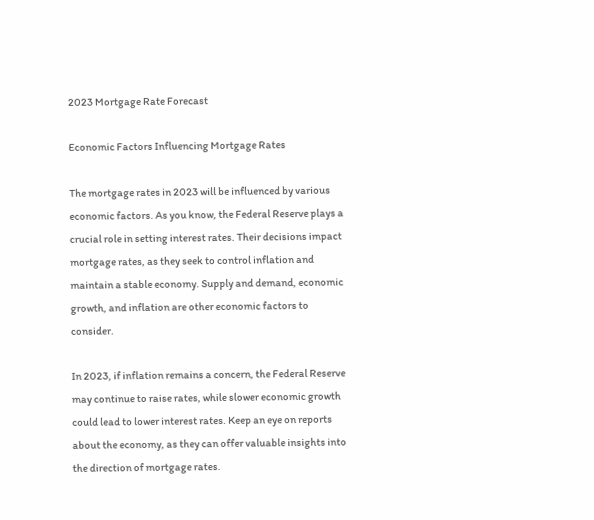2023 Mortgage Rate Forecast

Economic Factors Influencing Mortgage Rates

The mortgage rates in 2023 will be influenced by various economic factors. As you know, the Federal Reserve plays a crucial role in setting interest rates. Their decisions impact mortgage rates, as they seek to control inflation and maintain a stable economy. Supply and demand, economic growth, and inflation are other economic factors to consider.

In 2023, if inflation remains a concern, the Federal Reserve may continue to raise rates, while slower economic growth could lead to lower interest rates. Keep an eye on reports about the economy, as they can offer valuable insights into the direction of mortgage rates.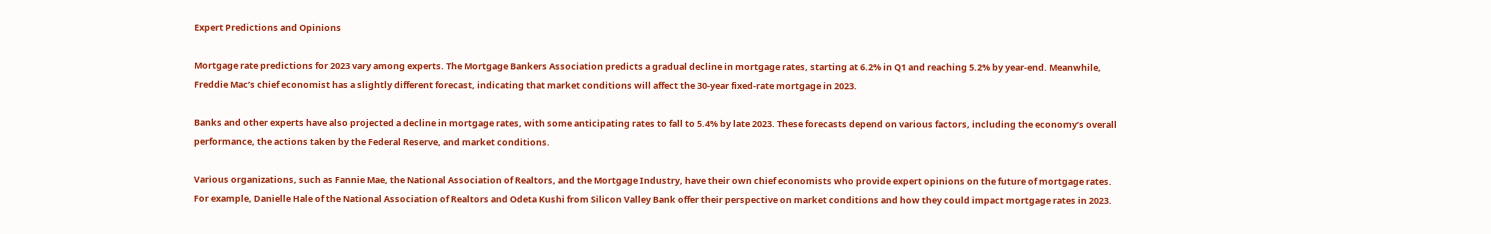Expert Predictions and Opinions

Mortgage rate predictions for 2023 vary among experts. The Mortgage Bankers Association predicts a gradual decline in mortgage rates, starting at 6.2% in Q1 and reaching 5.2% by year-end. Meanwhile, Freddie Mac’s chief economist has a slightly different forecast, indicating that market conditions will affect the 30-year fixed-rate mortgage in 2023.

Banks and other experts have also projected a decline in mortgage rates, with some anticipating rates to fall to 5.4% by late 2023. These forecasts depend on various factors, including the economy’s overall performance, the actions taken by the Federal Reserve, and market conditions.

Various organizations, such as Fannie Mae, the National Association of Realtors, and the Mortgage Industry, have their own chief economists who provide expert opinions on the future of mortgage rates. For example, Danielle Hale of the National Association of Realtors and Odeta Kushi from Silicon Valley Bank offer their perspective on market conditions and how they could impact mortgage rates in 2023.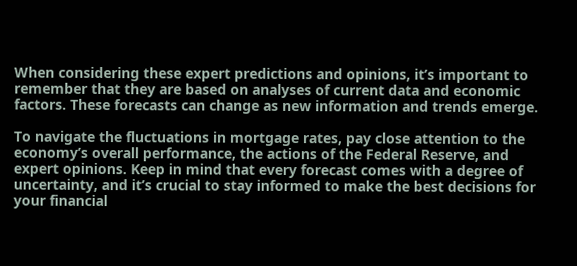When considering these expert predictions and opinions, it’s important to remember that they are based on analyses of current data and economic factors. These forecasts can change as new information and trends emerge.

To navigate the fluctuations in mortgage rates, pay close attention to the economy’s overall performance, the actions of the Federal Reserve, and expert opinions. Keep in mind that every forecast comes with a degree of uncertainty, and it’s crucial to stay informed to make the best decisions for your financial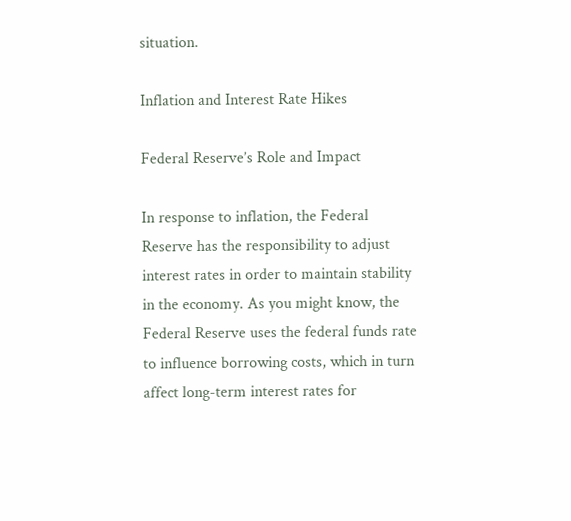situation.

Inflation and Interest Rate Hikes

Federal Reserve’s Role and Impact

In response to inflation, the Federal Reserve has the responsibility to adjust interest rates in order to maintain stability in the economy. As you might know, the Federal Reserve uses the federal funds rate to influence borrowing costs, which in turn affect long-term interest rates for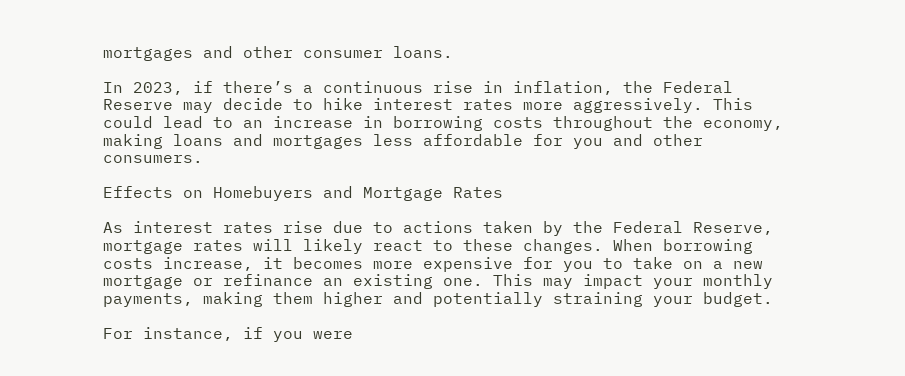mortgages and other consumer loans.

In 2023, if there’s a continuous rise in inflation, the Federal Reserve may decide to hike interest rates more aggressively. This could lead to an increase in borrowing costs throughout the economy, making loans and mortgages less affordable for you and other consumers.

Effects on Homebuyers and Mortgage Rates

As interest rates rise due to actions taken by the Federal Reserve, mortgage rates will likely react to these changes. When borrowing costs increase, it becomes more expensive for you to take on a new mortgage or refinance an existing one. This may impact your monthly payments, making them higher and potentially straining your budget.

For instance, if you were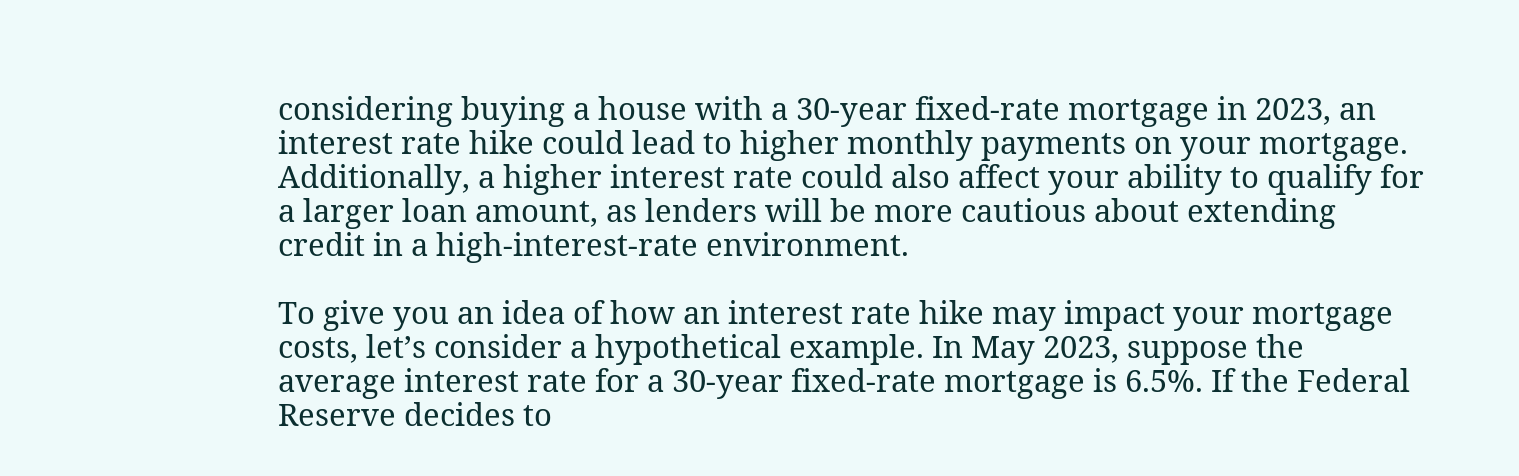considering buying a house with a 30-year fixed-rate mortgage in 2023, an interest rate hike could lead to higher monthly payments on your mortgage. Additionally, a higher interest rate could also affect your ability to qualify for a larger loan amount, as lenders will be more cautious about extending credit in a high-interest-rate environment.

To give you an idea of how an interest rate hike may impact your mortgage costs, let’s consider a hypothetical example. In May 2023, suppose the average interest rate for a 30-year fixed-rate mortgage is 6.5%. If the Federal Reserve decides to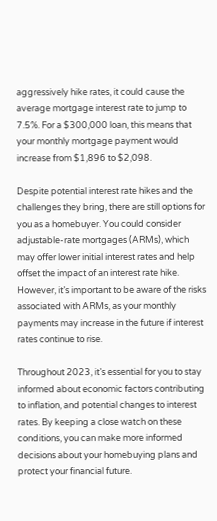aggressively hike rates, it could cause the average mortgage interest rate to jump to 7.5%. For a $300,000 loan, this means that your monthly mortgage payment would increase from $1,896 to $2,098.

Despite potential interest rate hikes and the challenges they bring, there are still options for you as a homebuyer. You could consider adjustable-rate mortgages (ARMs), which may offer lower initial interest rates and help offset the impact of an interest rate hike. However, it’s important to be aware of the risks associated with ARMs, as your monthly payments may increase in the future if interest rates continue to rise.

Throughout 2023, it’s essential for you to stay informed about economic factors contributing to inflation, and potential changes to interest rates. By keeping a close watch on these conditions, you can make more informed decisions about your homebuying plans and protect your financial future.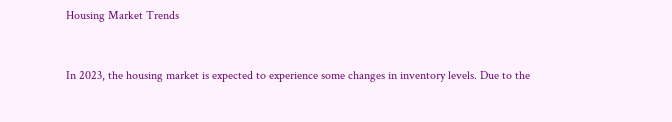Housing Market Trends


In 2023, the housing market is expected to experience some changes in inventory levels. Due to the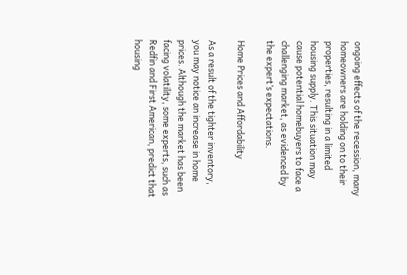ongoing effects of the recession, many homeowners are holding on to their properties, resulting in a limited housing supply. This situation may cause potential homebuyers to face a challenging market, as evidenced by the expert’s expectations.

Home Prices and Affordability

As a result of the tighter inventory, you may notice an increase in home prices. Although the market has been facing volatility, some experts, such as Redfin and First American, predict that housing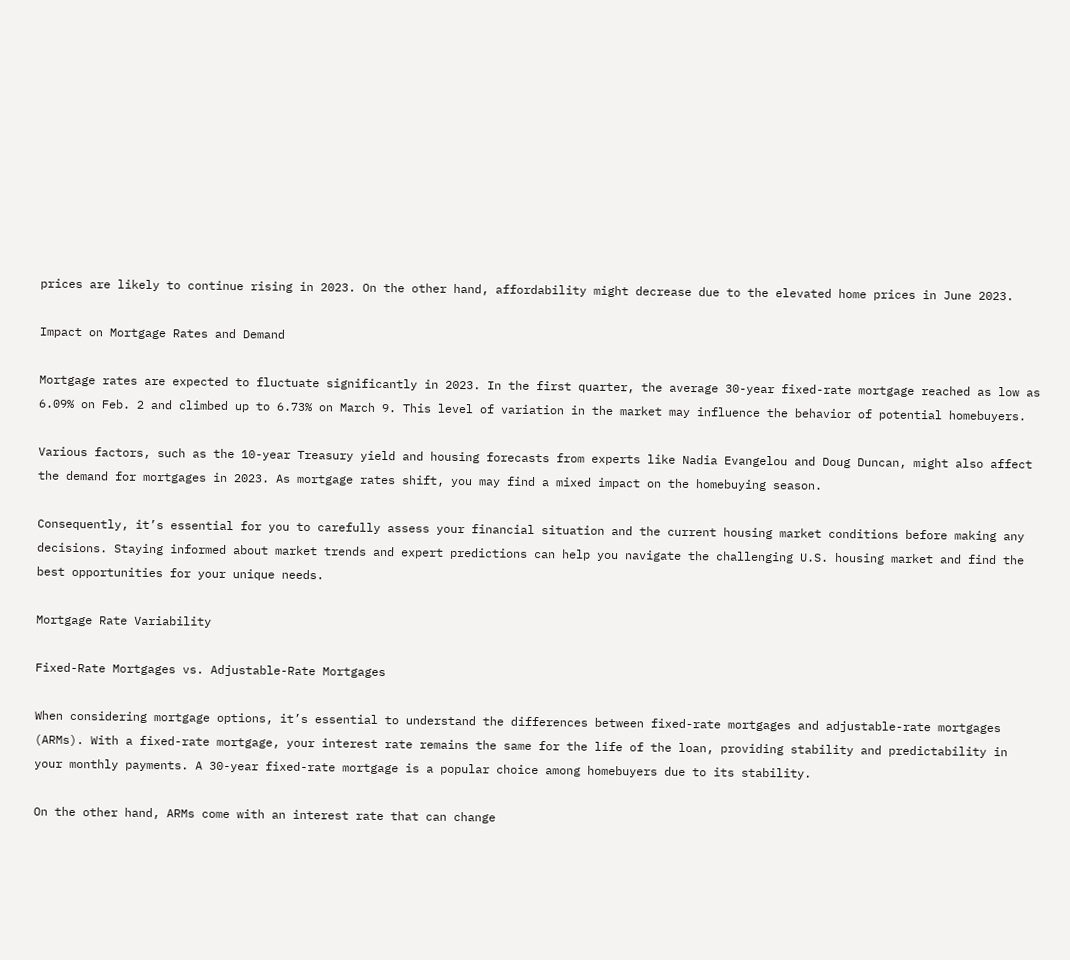prices are likely to continue rising in 2023. On the other hand, affordability might decrease due to the elevated home prices in June 2023.

Impact on Mortgage Rates and Demand

Mortgage rates are expected to fluctuate significantly in 2023. In the first quarter, the average 30-year fixed-rate mortgage reached as low as 6.09% on Feb. 2 and climbed up to 6.73% on March 9. This level of variation in the market may influence the behavior of potential homebuyers.

Various factors, such as the 10-year Treasury yield and housing forecasts from experts like Nadia Evangelou and Doug Duncan, might also affect the demand for mortgages in 2023. As mortgage rates shift, you may find a mixed impact on the homebuying season.

Consequently, it’s essential for you to carefully assess your financial situation and the current housing market conditions before making any decisions. Staying informed about market trends and expert predictions can help you navigate the challenging U.S. housing market and find the best opportunities for your unique needs.

Mortgage Rate Variability

Fixed-Rate Mortgages vs. Adjustable-Rate Mortgages

When considering mortgage options, it’s essential to understand the differences between fixed-rate mortgages and adjustable-rate mortgages (ARMs). With a fixed-rate mortgage, your interest rate remains the same for the life of the loan, providing stability and predictability in your monthly payments. A 30-year fixed-rate mortgage is a popular choice among homebuyers due to its stability.

On the other hand, ARMs come with an interest rate that can change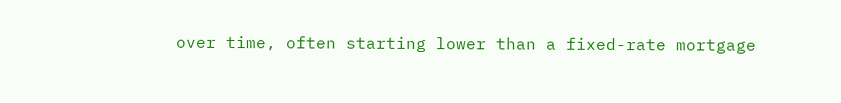over time, often starting lower than a fixed-rate mortgage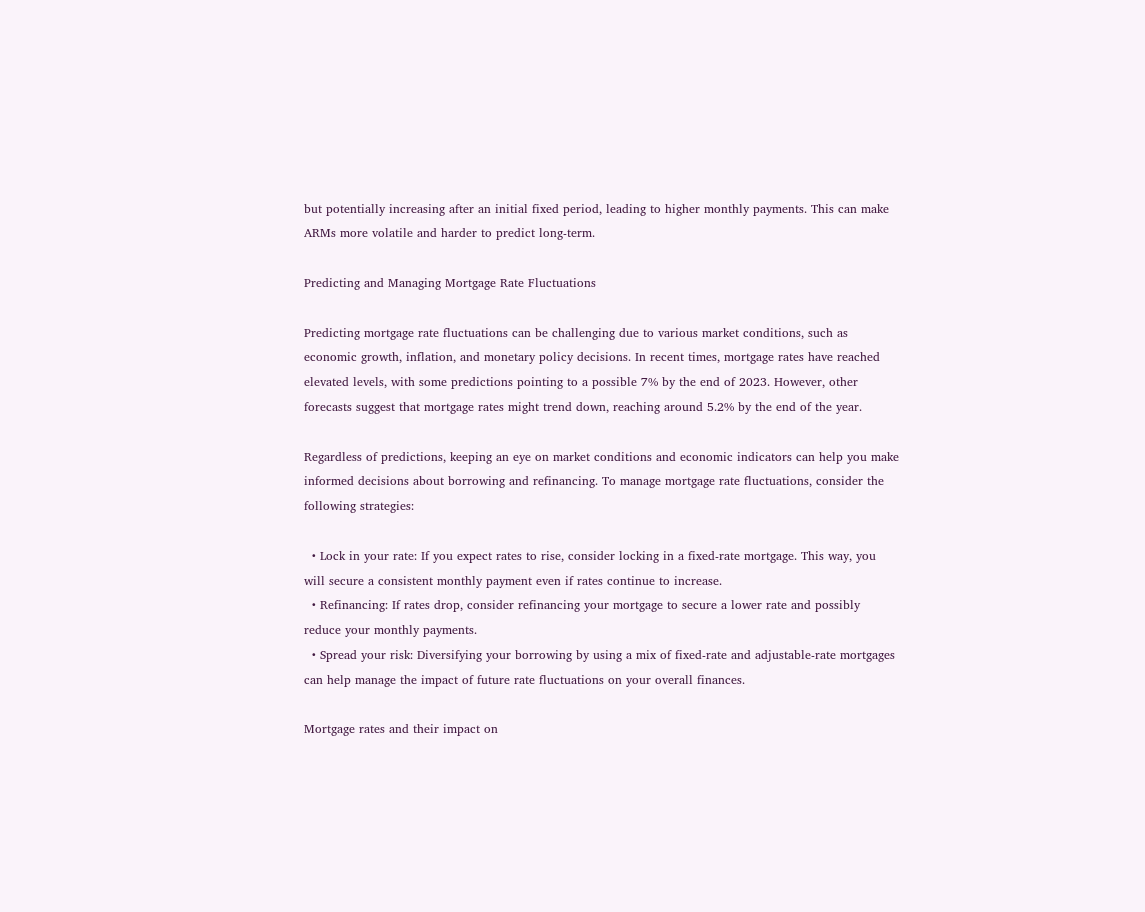but potentially increasing after an initial fixed period, leading to higher monthly payments. This can make ARMs more volatile and harder to predict long-term.

Predicting and Managing Mortgage Rate Fluctuations

Predicting mortgage rate fluctuations can be challenging due to various market conditions, such as economic growth, inflation, and monetary policy decisions. In recent times, mortgage rates have reached elevated levels, with some predictions pointing to a possible 7% by the end of 2023. However, other forecasts suggest that mortgage rates might trend down, reaching around 5.2% by the end of the year.

Regardless of predictions, keeping an eye on market conditions and economic indicators can help you make informed decisions about borrowing and refinancing. To manage mortgage rate fluctuations, consider the following strategies:

  • Lock in your rate: If you expect rates to rise, consider locking in a fixed-rate mortgage. This way, you will secure a consistent monthly payment even if rates continue to increase.
  • Refinancing: If rates drop, consider refinancing your mortgage to secure a lower rate and possibly reduce your monthly payments.
  • Spread your risk: Diversifying your borrowing by using a mix of fixed-rate and adjustable-rate mortgages can help manage the impact of future rate fluctuations on your overall finances.

Mortgage rates and their impact on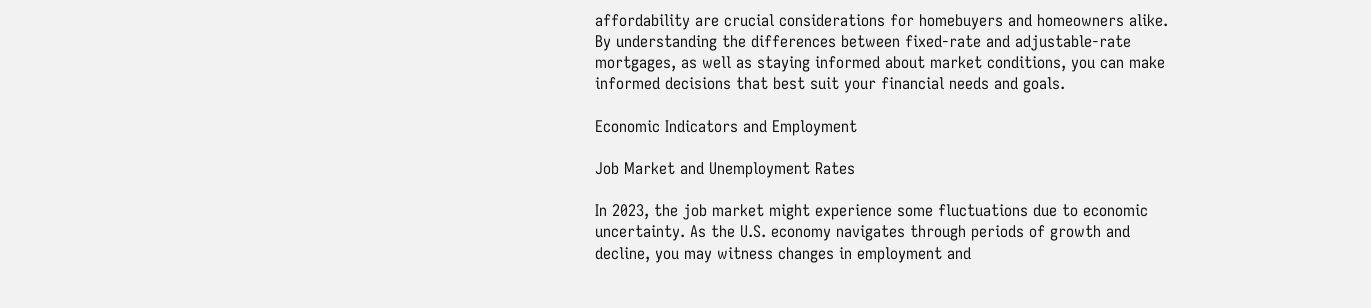affordability are crucial considerations for homebuyers and homeowners alike. By understanding the differences between fixed-rate and adjustable-rate mortgages, as well as staying informed about market conditions, you can make informed decisions that best suit your financial needs and goals.

Economic Indicators and Employment

Job Market and Unemployment Rates

In 2023, the job market might experience some fluctuations due to economic uncertainty. As the U.S. economy navigates through periods of growth and decline, you may witness changes in employment and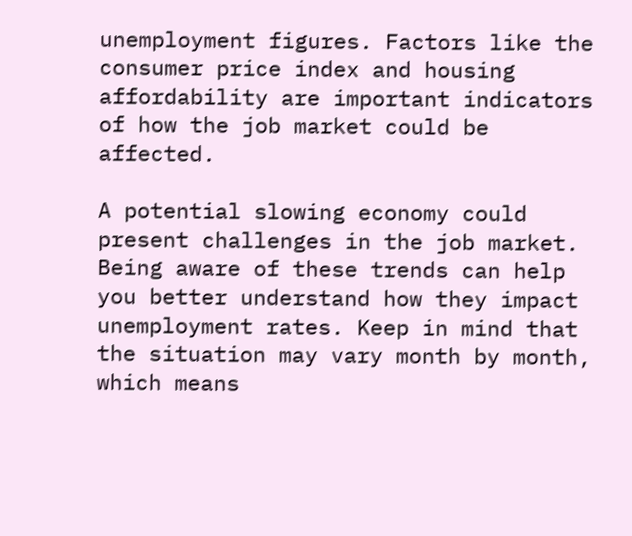unemployment figures. Factors like the consumer price index and housing affordability are important indicators of how the job market could be affected.

A potential slowing economy could present challenges in the job market. Being aware of these trends can help you better understand how they impact unemployment rates. Keep in mind that the situation may vary month by month, which means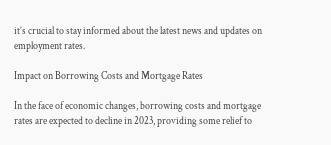it’s crucial to stay informed about the latest news and updates on employment rates.

Impact on Borrowing Costs and Mortgage Rates

In the face of economic changes, borrowing costs and mortgage rates are expected to decline in 2023, providing some relief to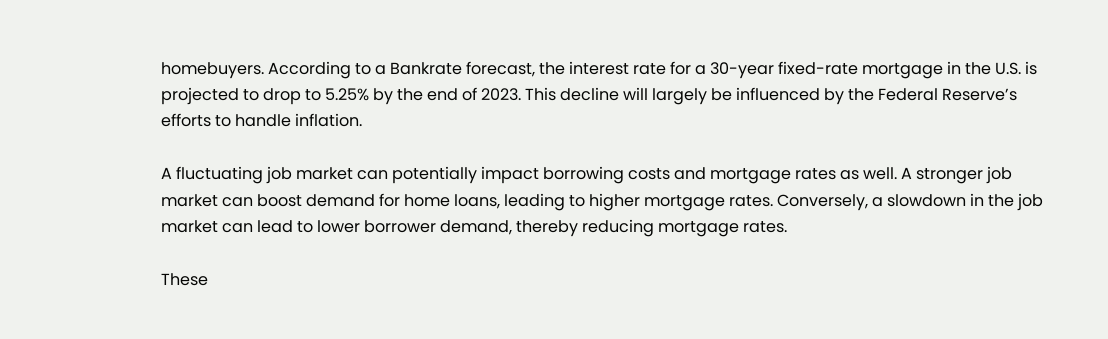homebuyers. According to a Bankrate forecast, the interest rate for a 30-year fixed-rate mortgage in the U.S. is projected to drop to 5.25% by the end of 2023. This decline will largely be influenced by the Federal Reserve’s efforts to handle inflation.

A fluctuating job market can potentially impact borrowing costs and mortgage rates as well. A stronger job market can boost demand for home loans, leading to higher mortgage rates. Conversely, a slowdown in the job market can lead to lower borrower demand, thereby reducing mortgage rates.

These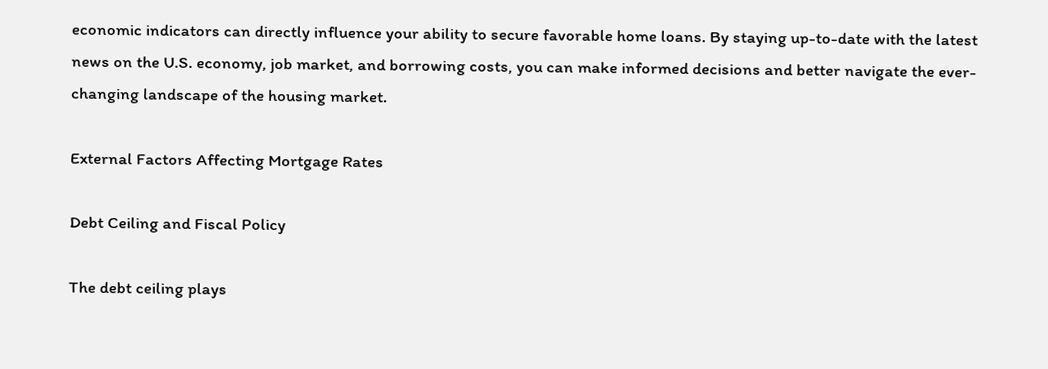economic indicators can directly influence your ability to secure favorable home loans. By staying up-to-date with the latest news on the U.S. economy, job market, and borrowing costs, you can make informed decisions and better navigate the ever-changing landscape of the housing market.

External Factors Affecting Mortgage Rates

Debt Ceiling and Fiscal Policy

The debt ceiling plays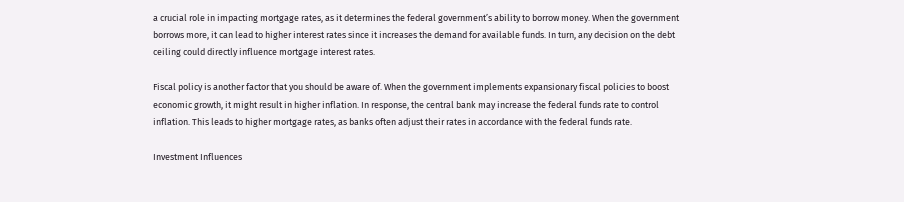a crucial role in impacting mortgage rates, as it determines the federal government’s ability to borrow money. When the government borrows more, it can lead to higher interest rates since it increases the demand for available funds. In turn, any decision on the debt ceiling could directly influence mortgage interest rates.

Fiscal policy is another factor that you should be aware of. When the government implements expansionary fiscal policies to boost economic growth, it might result in higher inflation. In response, the central bank may increase the federal funds rate to control inflation. This leads to higher mortgage rates, as banks often adjust their rates in accordance with the federal funds rate.

Investment Influences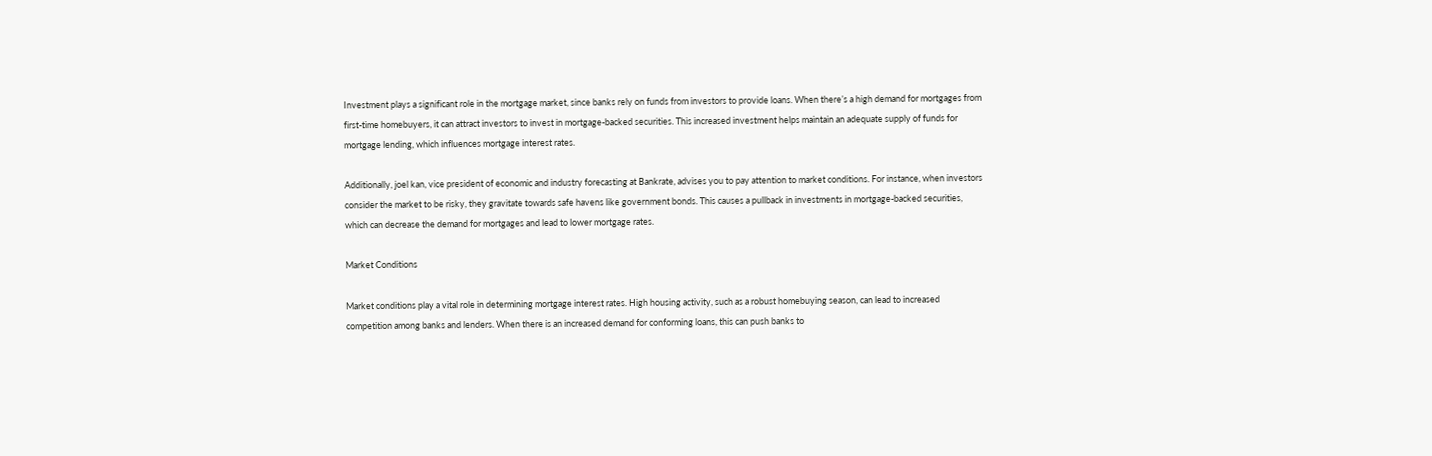Investment plays a significant role in the mortgage market, since banks rely on funds from investors to provide loans. When there’s a high demand for mortgages from first-time homebuyers, it can attract investors to invest in mortgage-backed securities. This increased investment helps maintain an adequate supply of funds for mortgage lending, which influences mortgage interest rates.

Additionally, joel kan, vice president of economic and industry forecasting at Bankrate, advises you to pay attention to market conditions. For instance, when investors consider the market to be risky, they gravitate towards safe havens like government bonds. This causes a pullback in investments in mortgage-backed securities, which can decrease the demand for mortgages and lead to lower mortgage rates.

Market Conditions

Market conditions play a vital role in determining mortgage interest rates. High housing activity, such as a robust homebuying season, can lead to increased competition among banks and lenders. When there is an increased demand for conforming loans, this can push banks to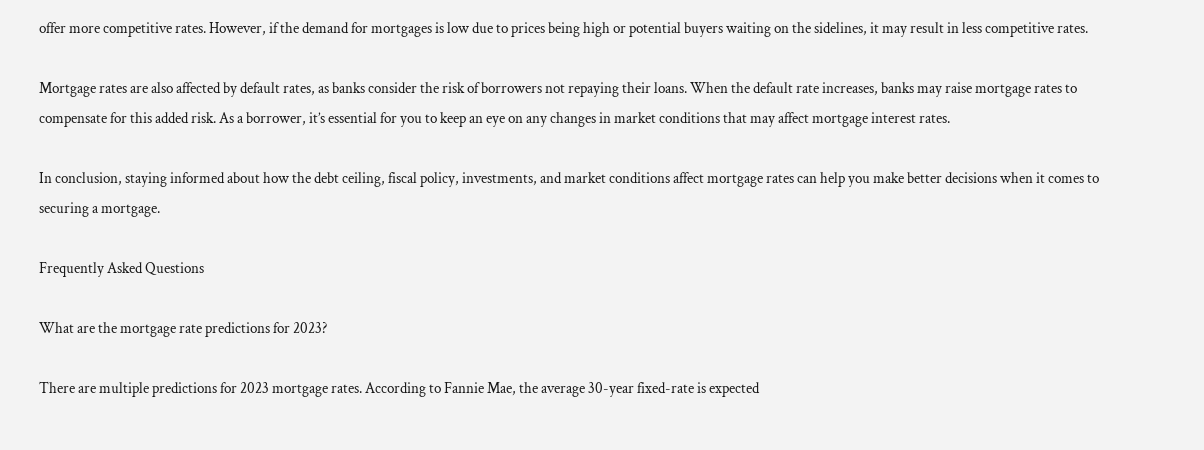offer more competitive rates. However, if the demand for mortgages is low due to prices being high or potential buyers waiting on the sidelines, it may result in less competitive rates.

Mortgage rates are also affected by default rates, as banks consider the risk of borrowers not repaying their loans. When the default rate increases, banks may raise mortgage rates to compensate for this added risk. As a borrower, it’s essential for you to keep an eye on any changes in market conditions that may affect mortgage interest rates.

In conclusion, staying informed about how the debt ceiling, fiscal policy, investments, and market conditions affect mortgage rates can help you make better decisions when it comes to securing a mortgage.

Frequently Asked Questions

What are the mortgage rate predictions for 2023?

There are multiple predictions for 2023 mortgage rates. According to Fannie Mae, the average 30-year fixed-rate is expected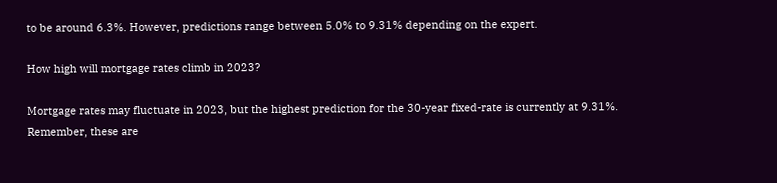to be around 6.3%. However, predictions range between 5.0% to 9.31% depending on the expert.

How high will mortgage rates climb in 2023?

Mortgage rates may fluctuate in 2023, but the highest prediction for the 30-year fixed-rate is currently at 9.31%. Remember, these are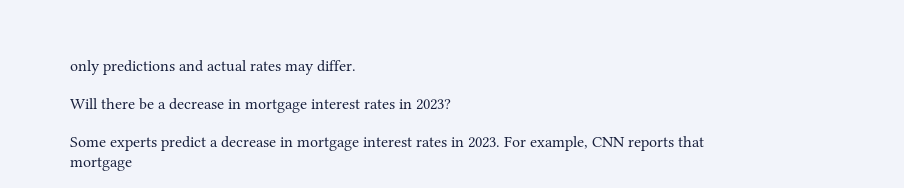only predictions and actual rates may differ.

Will there be a decrease in mortgage interest rates in 2023?

Some experts predict a decrease in mortgage interest rates in 2023. For example, CNN reports that mortgage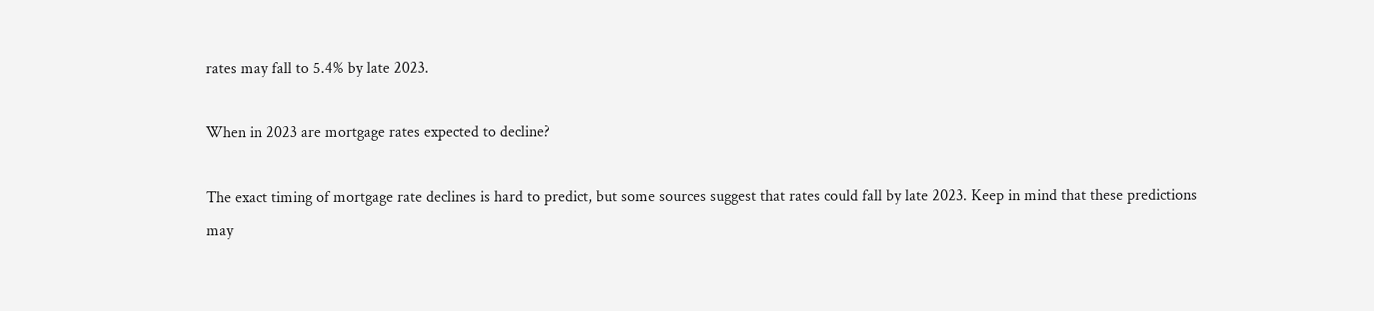rates may fall to 5.4% by late 2023.

When in 2023 are mortgage rates expected to decline?

The exact timing of mortgage rate declines is hard to predict, but some sources suggest that rates could fall by late 2023. Keep in mind that these predictions may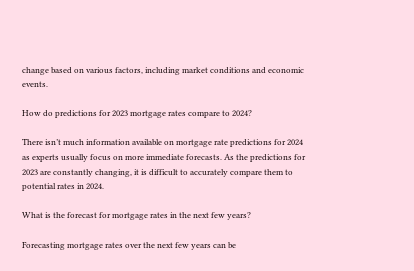change based on various factors, including market conditions and economic events.

How do predictions for 2023 mortgage rates compare to 2024?

There isn’t much information available on mortgage rate predictions for 2024 as experts usually focus on more immediate forecasts. As the predictions for 2023 are constantly changing, it is difficult to accurately compare them to potential rates in 2024.

What is the forecast for mortgage rates in the next few years?

Forecasting mortgage rates over the next few years can be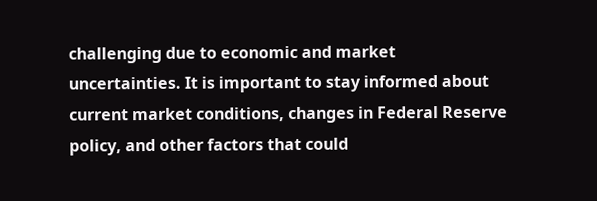challenging due to economic and market uncertainties. It is important to stay informed about current market conditions, changes in Federal Reserve policy, and other factors that could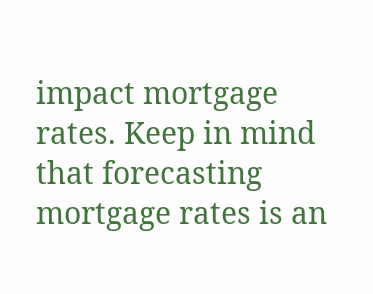impact mortgage rates. Keep in mind that forecasting mortgage rates is an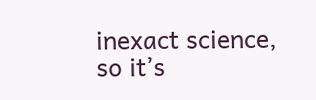inexact science, so it’s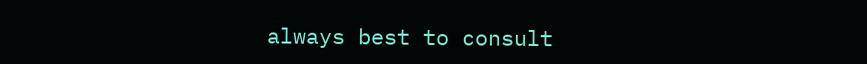always best to consult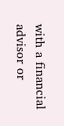with a financial advisor or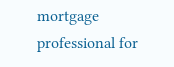mortgage professional for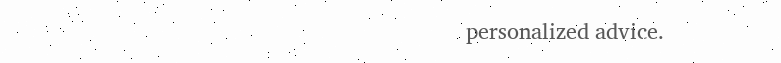personalized advice.